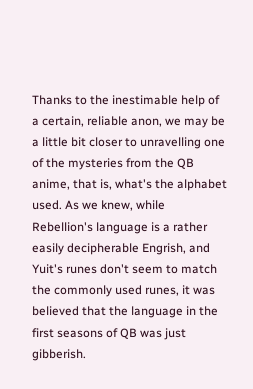Thanks to the inestimable help of a certain, reliable anon, we may be a little bit closer to unravelling one of the mysteries from the QB anime, that is, what's the alphabet used. As we knew, while Rebellion's language is a rather easily decipherable Engrish, and Yuit's runes don't seem to match the commonly used runes, it was believed that the language in the first seasons of QB was just gibberish.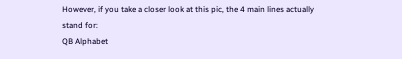However, if you take a closer look at this pic, the 4 main lines actually stand for:
QB Alphabet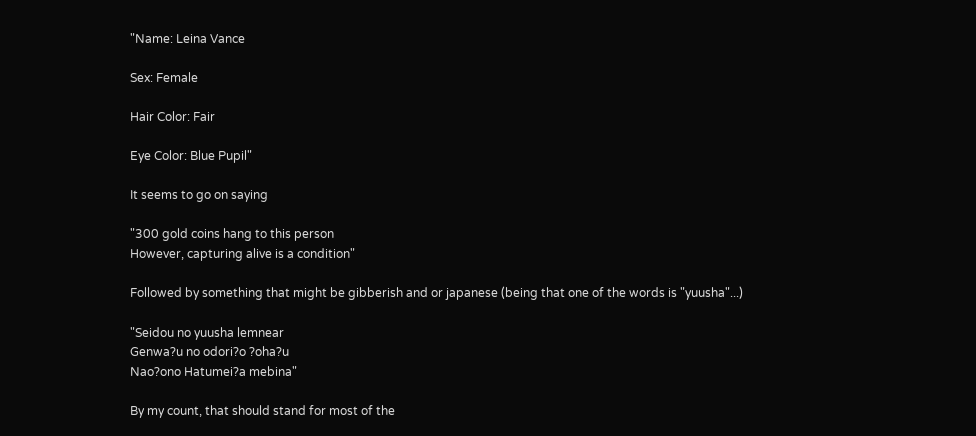"Name: Leina Vance

Sex: Female

Hair Color: Fair

Eye Color: Blue Pupil"

It seems to go on saying

"300 gold coins hang to this person
However, capturing alive is a condition"

Followed by something that might be gibberish and or japanese (being that one of the words is "yuusha"...)

"Seidou no yuusha lemnear
Genwa?u no odori?o ?oha?u
Nao?ono Hatumei?a mebina"

By my count, that should stand for most of the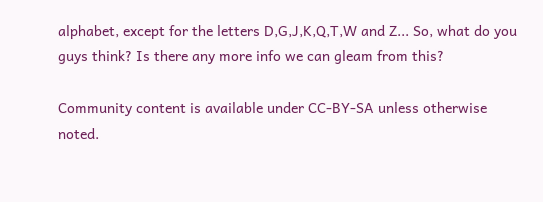alphabet, except for the letters D,G,J,K,Q,T,W and Z... So, what do you guys think? Is there any more info we can gleam from this?

Community content is available under CC-BY-SA unless otherwise noted.